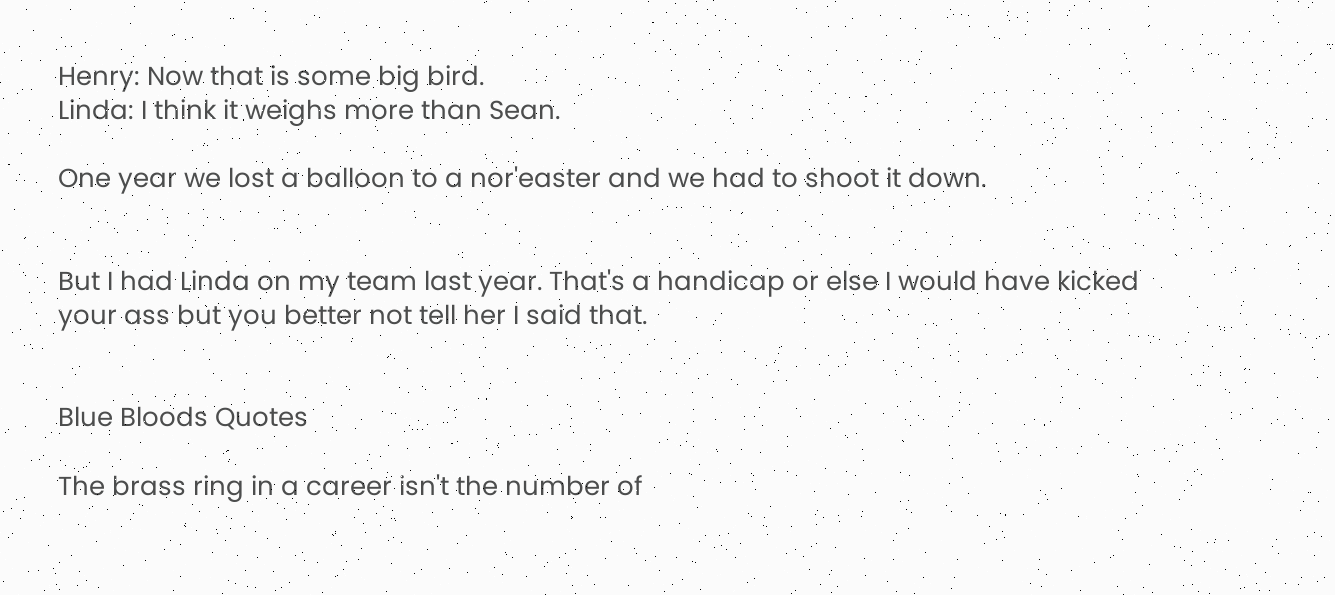Henry: Now that is some big bird.
Linda: I think it weighs more than Sean.

One year we lost a balloon to a nor'easter and we had to shoot it down.


But I had Linda on my team last year. That's a handicap or else I would have kicked your ass but you better not tell her I said that.


Blue Bloods Quotes

The brass ring in a career isn't the number of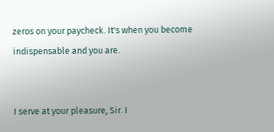zeros on your paycheck. It's when you become indispensable and you are.


I serve at your pleasure, Sir. I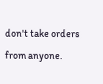don't take orders from anyone.